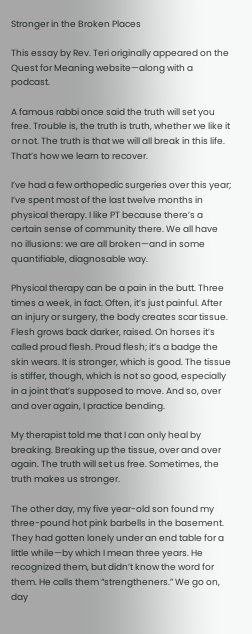Stronger in the Broken Places

This essay by Rev. Teri originally appeared on the Quest for Meaning website—along with a podcast.

A famous rabbi once said the truth will set you free. Trouble is, the truth is truth, whether we like it or not. The truth is that we will all break in this life. That’s how we learn to recover.

I’ve had a few orthopedic surgeries over this year; I’ve spent most of the last twelve months in physical therapy. I like PT because there’s a certain sense of community there. We all have no illusions: we are all broken—and in some quantifiable, diagnosable way.

Physical therapy can be a pain in the butt. Three times a week, in fact. Often, it’s just painful. After an injury or surgery, the body creates scar tissue. Flesh grows back darker, raised. On horses it’s called proud flesh. Proud flesh; it’s a badge the skin wears. It is stronger, which is good. The tissue is stiffer, though, which is not so good, especially in a joint that’s supposed to move. And so, over and over again, I practice bending.

My therapist told me that I can only heal by breaking. Breaking up the tissue, over and over again. The truth will set us free. Sometimes, the truth makes us stronger.

The other day, my five year-old son found my three-pound hot pink barbells in the basement. They had gotten lonely under an end table for a little while—by which I mean three years. He recognized them, but didn’t know the word for them. He calls them “strengtheners.” We go on, day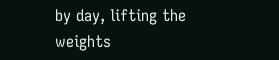by day, lifting the weights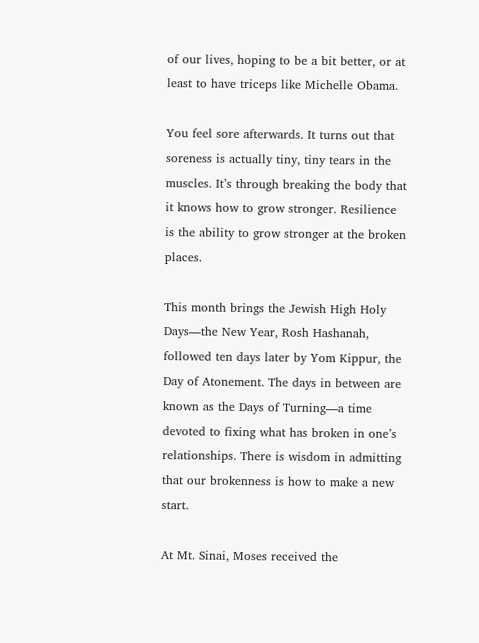of our lives, hoping to be a bit better, or at least to have triceps like Michelle Obama.

You feel sore afterwards. It turns out that soreness is actually tiny, tiny tears in the muscles. It’s through breaking the body that it knows how to grow stronger. Resilience is the ability to grow stronger at the broken places.

This month brings the Jewish High Holy Days—the New Year, Rosh Hashanah, followed ten days later by Yom Kippur, the Day of Atonement. The days in between are known as the Days of Turning—a time devoted to fixing what has broken in one’s relationships. There is wisdom in admitting that our brokenness is how to make a new start.

At Mt. Sinai, Moses received the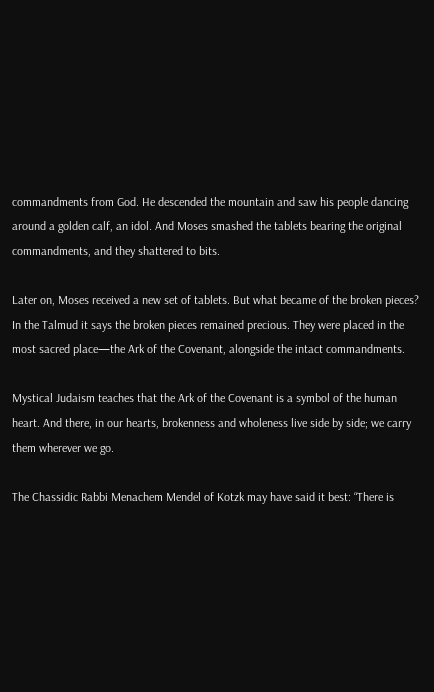commandments from God. He descended the mountain and saw his people dancing around a golden calf, an idol. And Moses smashed the tablets bearing the original commandments, and they shattered to bits.

Later on, Moses received a new set of tablets. But what became of the broken pieces? In the Talmud it says the broken pieces remained precious. They were placed in the most sacred place—the Ark of the Covenant, alongside the intact commandments.

Mystical Judaism teaches that the Ark of the Covenant is a symbol of the human heart. And there, in our hearts, brokenness and wholeness live side by side; we carry them wherever we go.

The Chassidic Rabbi Menachem Mendel of Kotzk may have said it best: “There is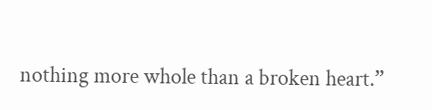nothing more whole than a broken heart.”